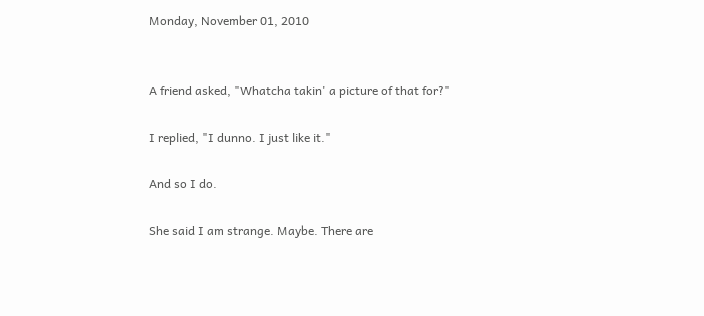Monday, November 01, 2010


A friend asked, "Whatcha takin' a picture of that for?"

I replied, "I dunno. I just like it."

And so I do.

She said I am strange. Maybe. There are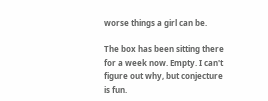worse things a girl can be.

The box has been sitting there for a week now. Empty. I can't figure out why, but conjecture is fun.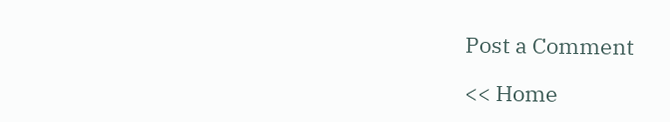Post a Comment

<< Home